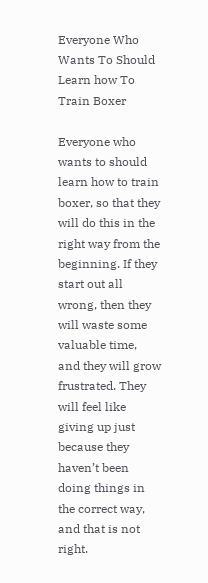Everyone Who Wants To Should Learn how To Train Boxer

Everyone who wants to should learn how to train boxer, so that they will do this in the right way from the beginning. If they start out all wrong, then they will waste some valuable time, and they will grow frustrated. They will feel like giving up just because they haven’t been doing things in the correct way, and that is not right.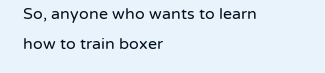So, anyone who wants to learn how to train boxer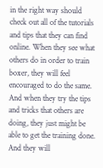in the right way should check out all of the tutorials and tips that they can find online. When they see what others do in order to train boxer, they will feel encouraged to do the same. And when they try the tips and tricks that others are doing, they just might be able to get the training done. And they will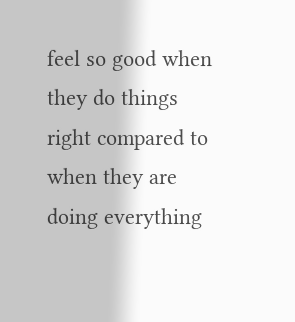feel so good when they do things right compared to when they are doing everything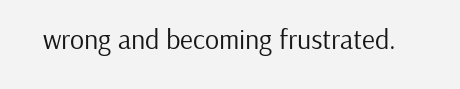wrong and becoming frustrated.